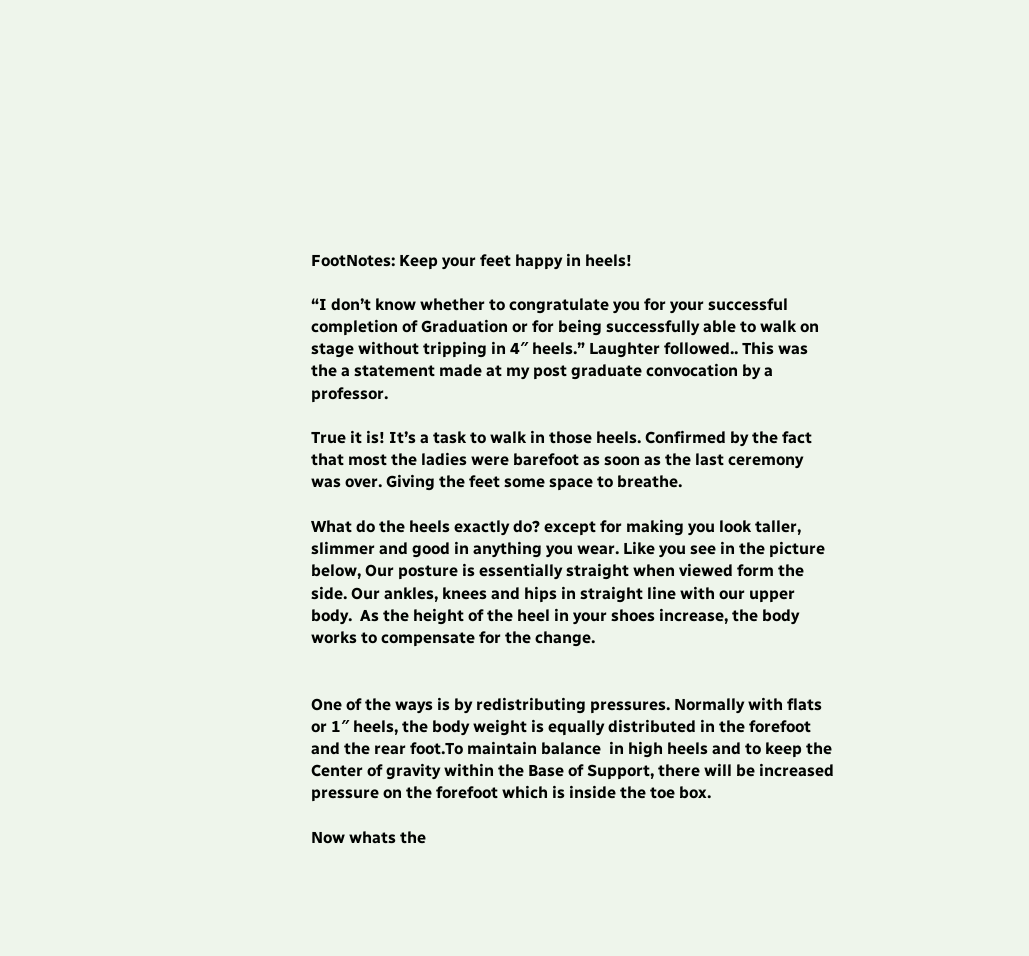FootNotes: Keep your feet happy in heels!

“I don’t know whether to congratulate you for your successful completion of Graduation or for being successfully able to walk on stage without tripping in 4″ heels.” Laughter followed.. This was the a statement made at my post graduate convocation by a professor.

True it is! It’s a task to walk in those heels. Confirmed by the fact that most the ladies were barefoot as soon as the last ceremony was over. Giving the feet some space to breathe.

What do the heels exactly do? except for making you look taller, slimmer and good in anything you wear. Like you see in the picture below, Our posture is essentially straight when viewed form the side. Our ankles, knees and hips in straight line with our upper body.  As the height of the heel in your shoes increase, the body works to compensate for the change.


One of the ways is by redistributing pressures. Normally with flats or 1″ heels, the body weight is equally distributed in the forefoot and the rear foot.To maintain balance  in high heels and to keep the Center of gravity within the Base of Support, there will be increased pressure on the forefoot which is inside the toe box.

Now whats the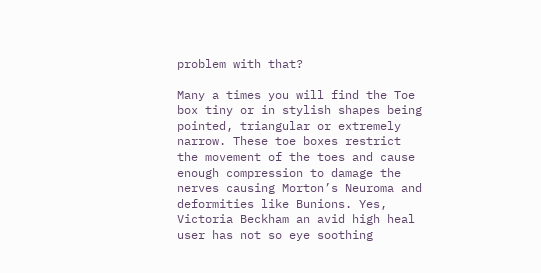problem with that?

Many a times you will find the Toe box tiny or in stylish shapes being pointed, triangular or extremely narrow. These toe boxes restrict the movement of the toes and cause enough compression to damage the nerves causing Morton’s Neuroma and deformities like Bunions. Yes, Victoria Beckham an avid high heal user has not so eye soothing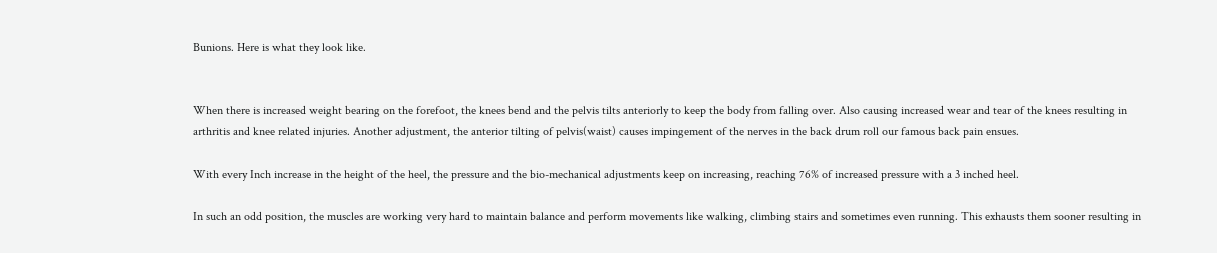Bunions. Here is what they look like.


When there is increased weight bearing on the forefoot, the knees bend and the pelvis tilts anteriorly to keep the body from falling over. Also causing increased wear and tear of the knees resulting in arthritis and knee related injuries. Another adjustment, the anterior tilting of pelvis(waist) causes impingement of the nerves in the back drum roll our famous back pain ensues.

With every Inch increase in the height of the heel, the pressure and the bio-mechanical adjustments keep on increasing, reaching 76% of increased pressure with a 3 inched heel.

In such an odd position, the muscles are working very hard to maintain balance and perform movements like walking, climbing stairs and sometimes even running. This exhausts them sooner resulting in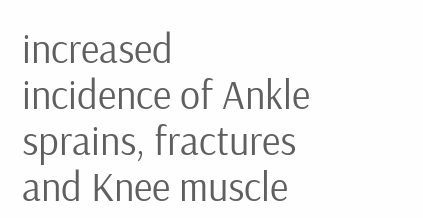increased incidence of Ankle sprains, fractures and Knee muscle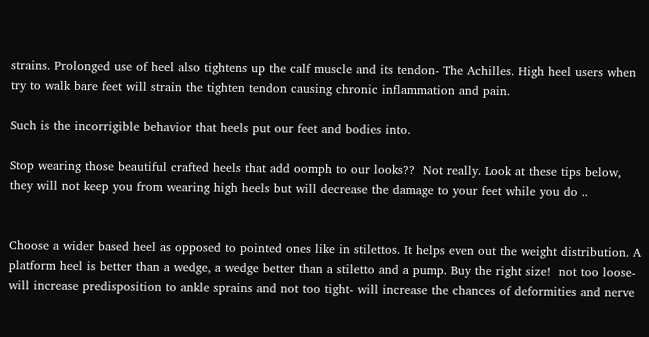strains. Prolonged use of heel also tightens up the calf muscle and its tendon- The Achilles. High heel users when try to walk bare feet will strain the tighten tendon causing chronic inflammation and pain.

Such is the incorrigible behavior that heels put our feet and bodies into.

Stop wearing those beautiful crafted heels that add oomph to our looks??  Not really. Look at these tips below, they will not keep you from wearing high heels but will decrease the damage to your feet while you do ..


Choose a wider based heel as opposed to pointed ones like in stilettos. It helps even out the weight distribution. A platform heel is better than a wedge, a wedge better than a stiletto and a pump. Buy the right size!  not too loose- will increase predisposition to ankle sprains and not too tight- will increase the chances of deformities and nerve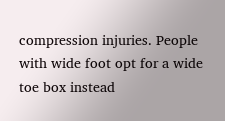compression injuries. People with wide foot opt for a wide toe box instead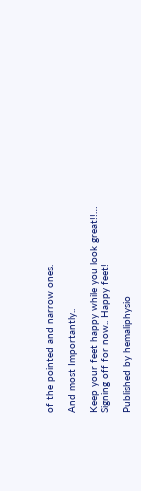of the pointed and narrow ones.

And most Importantly..

Keep your feet happy while you look great!!… Signing off for now.. Happy feet!

Published by hemaliphysio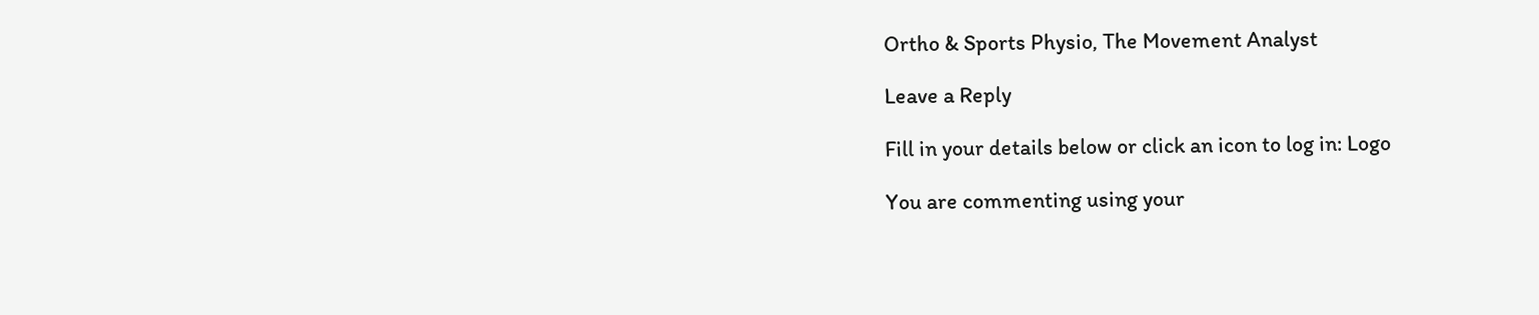Ortho & Sports Physio, The Movement Analyst

Leave a Reply

Fill in your details below or click an icon to log in: Logo

You are commenting using your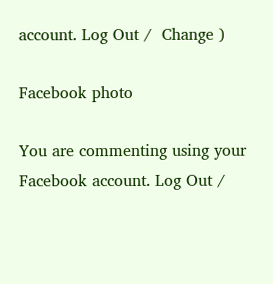account. Log Out /  Change )

Facebook photo

You are commenting using your Facebook account. Log Out /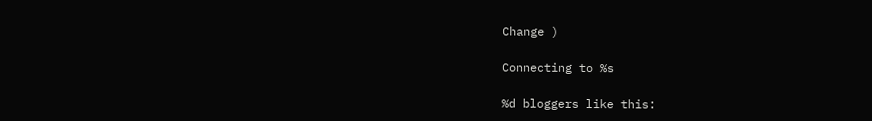Change )

Connecting to %s

%d bloggers like this: